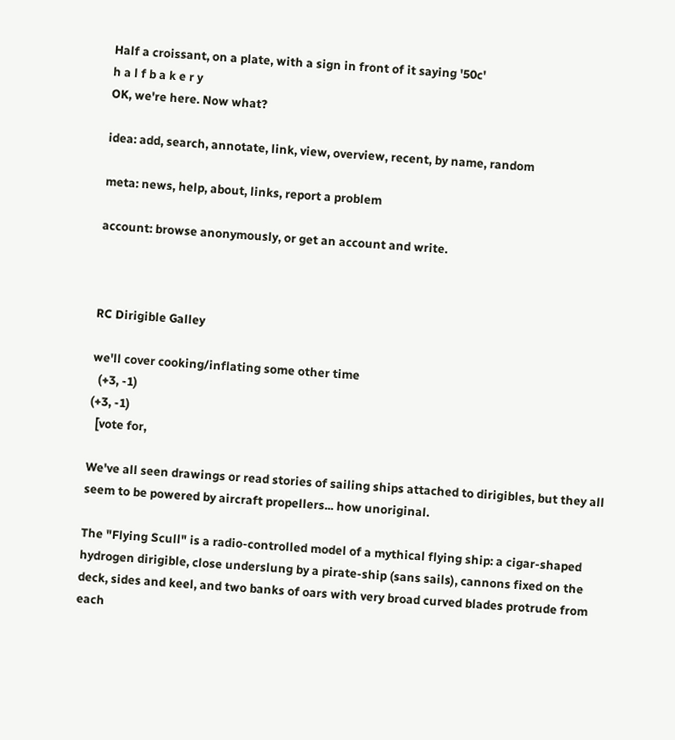Half a croissant, on a plate, with a sign in front of it saying '50c'
h a l f b a k e r y
OK, we're here. Now what?

idea: add, search, annotate, link, view, overview, recent, by name, random

meta: news, help, about, links, report a problem

account: browse anonymously, or get an account and write.



RC Dirigible Galley

we'll cover cooking/inflating some other time
  (+3, -1)
(+3, -1)
  [vote for,

We've all seen drawings or read stories of sailing ships attached to dirigibles, but they all seem to be powered by aircraft propellers... how unoriginal.

The "Flying Scull" is a radio-controlled model of a mythical flying ship: a cigar-shaped hydrogen dirigible, close underslung by a pirate-ship (sans sails), cannons fixed on the deck, sides and keel, and two banks of oars with very broad curved blades protrude from each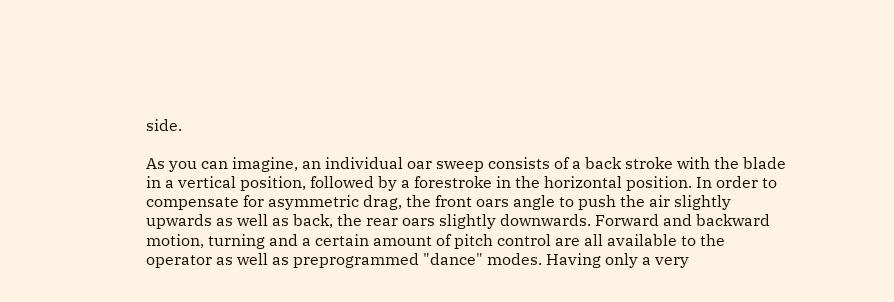side.

As you can imagine, an individual oar sweep consists of a back stroke with the blade in a vertical position, followed by a forestroke in the horizontal position. In order to compensate for asymmetric drag, the front oars angle to push the air slightly upwards as well as back, the rear oars slightly downwards. Forward and backward motion, turning and a certain amount of pitch control are all available to the operator as well as preprogrammed "dance" modes. Having only a very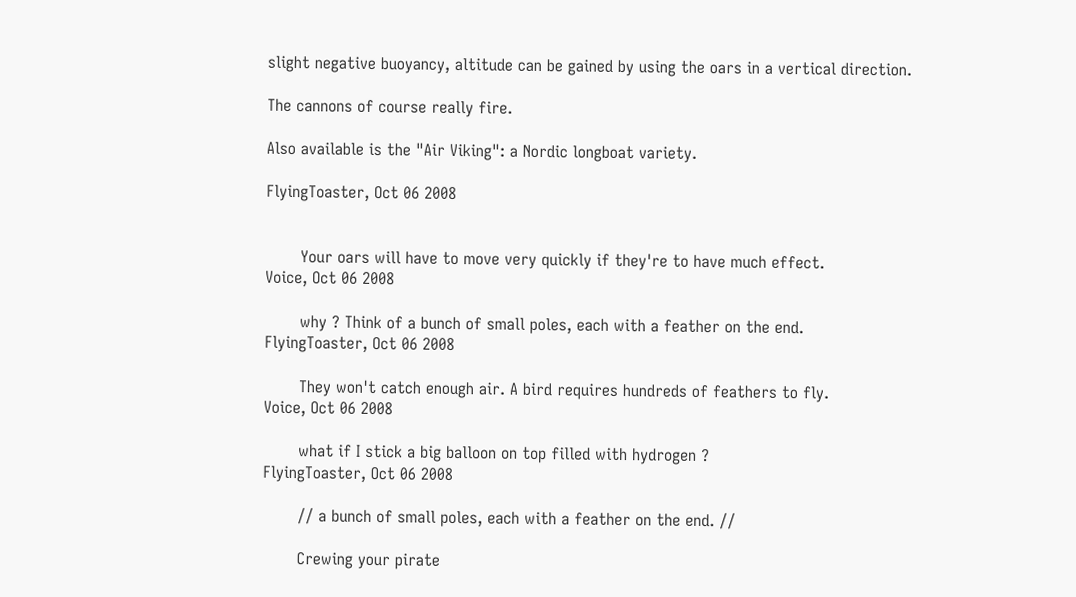slight negative buoyancy, altitude can be gained by using the oars in a vertical direction.

The cannons of course really fire.

Also available is the "Air Viking": a Nordic longboat variety.

FlyingToaster, Oct 06 2008


       Your oars will have to move very quickly if they're to have much effect.
Voice, Oct 06 2008

       why ? Think of a bunch of small poles, each with a feather on the end.
FlyingToaster, Oct 06 2008

       They won't catch enough air. A bird requires hundreds of feathers to fly.
Voice, Oct 06 2008

       what if I stick a big balloon on top filled with hydrogen ?
FlyingToaster, Oct 06 2008

       // a bunch of small poles, each with a feather on the end. //

       Crewing your pirate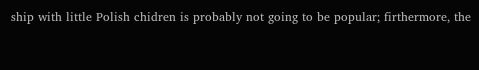ship with little Polish chidren is probably not going to be popular; firthermore, the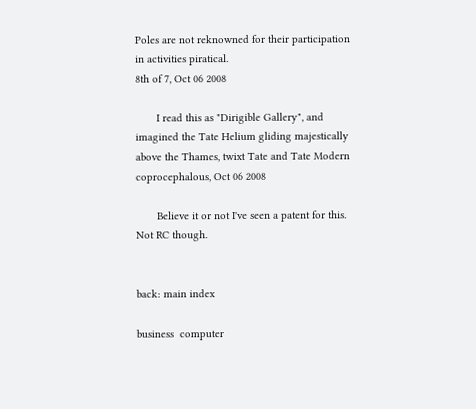Poles are not reknowned for their participation in activities piratical.
8th of 7, Oct 06 2008

       I read this as "Dirigible Gallery", and imagined the Tate Helium gliding majestically above the Thames, twixt Tate and Tate Modern
coprocephalous, Oct 06 2008

       Believe it or not I've seen a patent for this. Not RC though.


back: main index

business  computer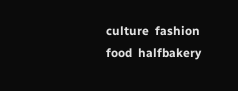culture  fashion  food  halfbakery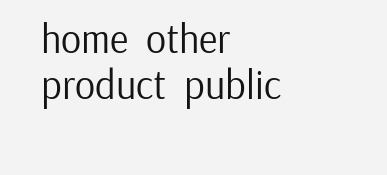home  other  product  public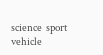science  sport  vehicle